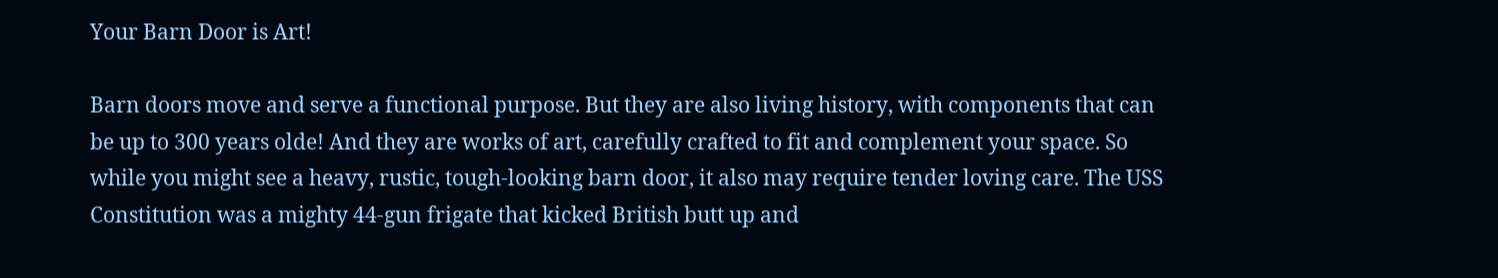Your Barn Door is Art!

Barn doors move and serve a functional purpose. But they are also living history, with components that can be up to 300 years olde! And they are works of art, carefully crafted to fit and complement your space. So while you might see a heavy, rustic, tough-looking barn door, it also may require tender loving care. The USS Constitution was a mighty 44-gun frigate that kicked British butt up and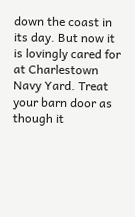down the coast in its day. But now it is lovingly cared for at Charlestown Navy Yard. Treat your barn door as though it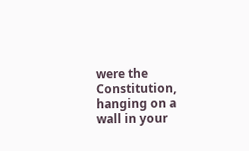were the Constitution, hanging on a wall in your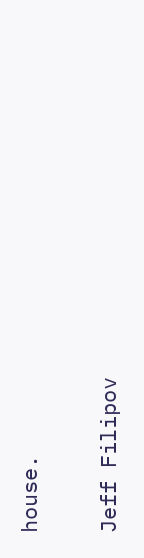house.

Jeff Filipov